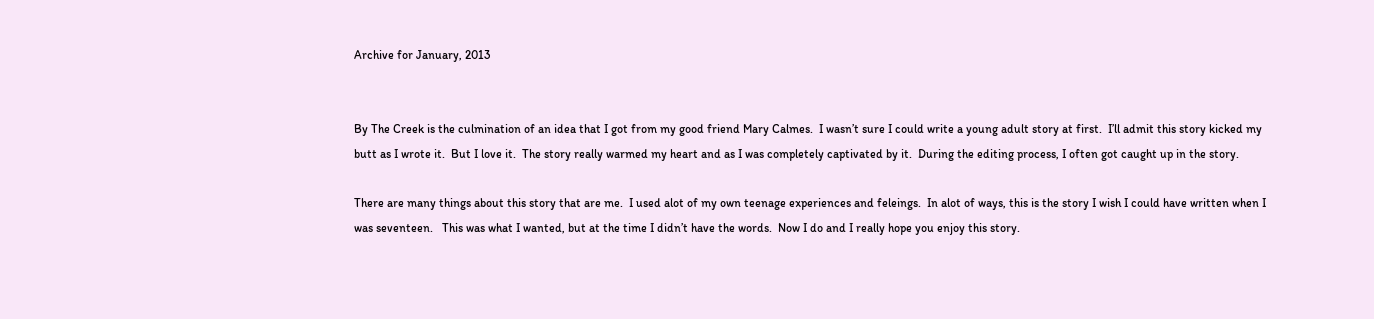Archive for January, 2013


By The Creek is the culmination of an idea that I got from my good friend Mary Calmes.  I wasn’t sure I could write a young adult story at first.  I’ll admit this story kicked my butt as I wrote it.  But I love it.  The story really warmed my heart and as I was completely captivated by it.  During the editing process, I often got caught up in the story.

There are many things about this story that are me.  I used alot of my own teenage experiences and feleings.  In alot of ways, this is the story I wish I could have written when I was seventeen.   This was what I wanted, but at the time I didn’t have the words.  Now I do and I really hope you enjoy this story.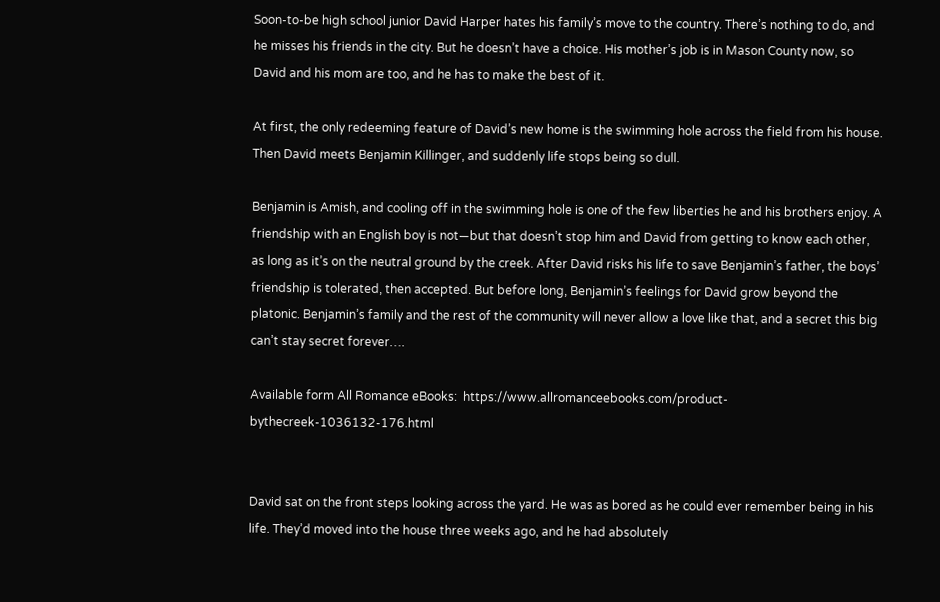Soon-to-be high school junior David Harper hates his family’s move to the country. There’s nothing to do, and he misses his friends in the city. But he doesn’t have a choice. His mother’s job is in Mason County now, so David and his mom are too, and he has to make the best of it.

At first, the only redeeming feature of David’s new home is the swimming hole across the field from his house. Then David meets Benjamin Killinger, and suddenly life stops being so dull.

Benjamin is Amish, and cooling off in the swimming hole is one of the few liberties he and his brothers enjoy. A friendship with an English boy is not—but that doesn’t stop him and David from getting to know each other, as long as it’s on the neutral ground by the creek. After David risks his life to save Benjamin’s father, the boys’ friendship is tolerated, then accepted. But before long, Benjamin’s feelings for David grow beyond the platonic. Benjamin’s family and the rest of the community will never allow a love like that, and a secret this big can’t stay secret forever….

Available form All Romance eBooks:  https://www.allromanceebooks.com/product-bythecreek-1036132-176.html


David sat on the front steps looking across the yard. He was as bored as he could ever remember being in his life. They’d moved into the house three weeks ago, and he had absolutely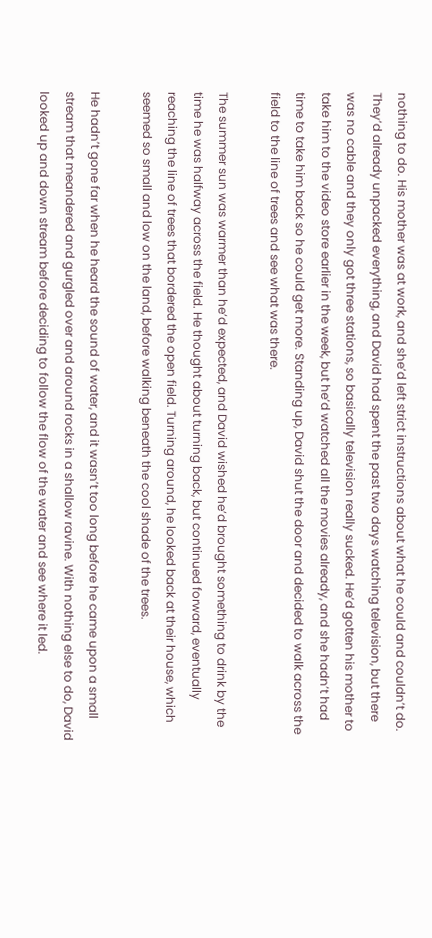nothing to do. His mother was at work, and she’d left strict instructions about what he could and couldn’t do. They’d already unpacked everything, and David had spent the past two days watching television, but there was no cable and they only got three stations, so basically television really sucked. He’d gotten his mother to take him to the video store earlier in the week, but he’d watched all the movies already, and she hadn’t had time to take him back so he could get more. Standing up, David shut the door and decided to walk across the field to the line of trees and see what was there.

The summer sun was warmer than he’d expected, and David wished he’d brought something to drink by the time he was halfway across the field. He thought about turning back, but continued forward, eventually reaching the line of trees that bordered the open field. Turning around, he looked back at their house, which seemed so small and low on the land, before walking beneath the cool shade of the trees.

He hadn’t gone far when he heard the sound of water, and it wasn’t too long before he came upon a small stream that meandered and gurgled over and around rocks in a shallow ravine. With nothing else to do, David looked up and down stream before deciding to follow the flow of the water and see where it led.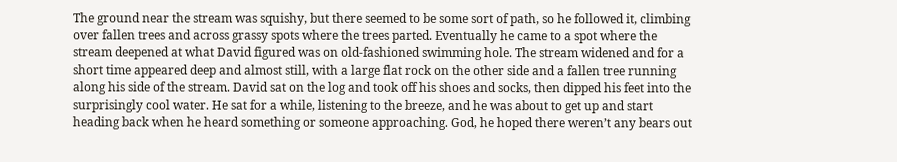The ground near the stream was squishy, but there seemed to be some sort of path, so he followed it, climbing over fallen trees and across grassy spots where the trees parted. Eventually he came to a spot where the stream deepened at what David figured was on old-fashioned swimming hole. The stream widened and for a short time appeared deep and almost still, with a large flat rock on the other side and a fallen tree running along his side of the stream. David sat on the log and took off his shoes and socks, then dipped his feet into the surprisingly cool water. He sat for a while, listening to the breeze, and he was about to get up and start heading back when he heard something or someone approaching. God, he hoped there weren’t any bears out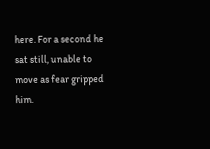here. For a second he sat still, unable to move as fear gripped him.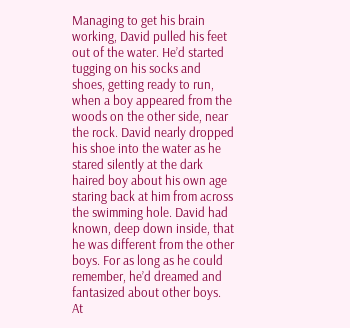Managing to get his brain working, David pulled his feet out of the water. He’d started tugging on his socks and shoes, getting ready to run, when a boy appeared from the woods on the other side, near the rock. David nearly dropped his shoe into the water as he stared silently at the dark haired boy about his own age staring back at him from across the swimming hole. David had known, deep down inside, that he was different from the other boys. For as long as he could remember, he’d dreamed and fantasized about other boys. At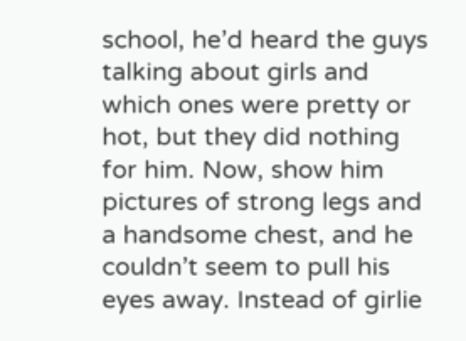school, he’d heard the guys talking about girls and which ones were pretty or hot, but they did nothing for him. Now, show him pictures of strong legs and a handsome chest, and he couldn’t seem to pull his eyes away. Instead of girlie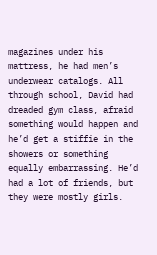magazines under his mattress, he had men’s underwear catalogs. All through school, David had dreaded gym class, afraid something would happen and he’d get a stiffie in the showers or something equally embarrassing. He’d had a lot of friends, but they were mostly girls.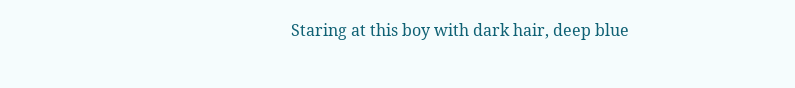Staring at this boy with dark hair, deep blue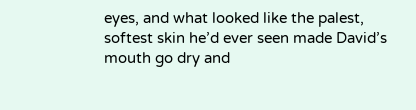eyes, and what looked like the palest, softest skin he’d ever seen made David’s mouth go dry and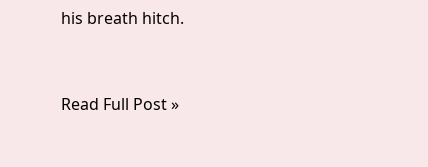his breath hitch.


Read Full Post »